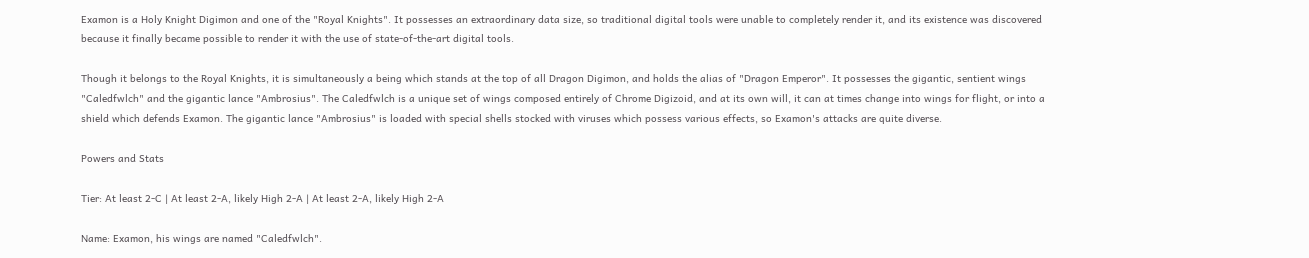Examon is a Holy Knight Digimon and one of the "Royal Knights". It possesses an extraordinary data size, so traditional digital tools were unable to completely render it, and its existence was discovered because it finally became possible to render it with the use of state-of-the-art digital tools.

Though it belongs to the Royal Knights, it is simultaneously a being which stands at the top of all Dragon Digimon, and holds the alias of "Dragon Emperor". It possesses the gigantic, sentient wings "Caledfwlch" and the gigantic lance "Ambrosius". The Caledfwlch is a unique set of wings composed entirely of Chrome Digizoid, and at its own will, it can at times change into wings for flight, or into a shield which defends Examon. The gigantic lance "Ambrosius" is loaded with special shells stocked with viruses which possess various effects, so Examon's attacks are quite diverse.

Powers and Stats

Tier: At least 2-C | At least 2-A, likely High 2-A | At least 2-A, likely High 2-A

Name: Examon, his wings are named "Caledfwlch".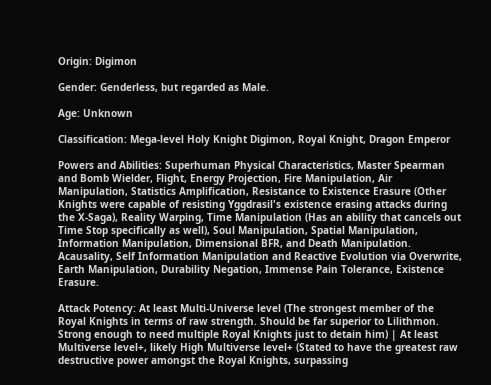Origin: Digimon

Gender: Genderless, but regarded as Male.

Age: Unknown

Classification: Mega-level Holy Knight Digimon, Royal Knight, Dragon Emperor

Powers and Abilities: Superhuman Physical Characteristics, Master Spearman and Bomb Wielder, Flight, Energy Projection, Fire Manipulation, Air Manipulation, Statistics Amplification, Resistance to Existence Erasure (Other Knights were capable of resisting Yggdrasil's existence erasing attacks during the X-Saga), Reality Warping, Time Manipulation (Has an ability that cancels out Time Stop specifically as well), Soul Manipulation, Spatial Manipulation, Information Manipulation, Dimensional BFR, and Death Manipulation. Acausality, Self Information Manipulation and Reactive Evolution via Overwrite, Earth Manipulation, Durability Negation, Immense Pain Tolerance, Existence Erasure.

Attack Potency: At least Multi-Universe level (The strongest member of the Royal Knights in terms of raw strength. Should be far superior to Lilithmon. Strong enough to need multiple Royal Knights just to detain him) | At least Multiverse level+, likely High Multiverse level+ (Stated to have the greatest raw destructive power amongst the Royal Knights, surpassing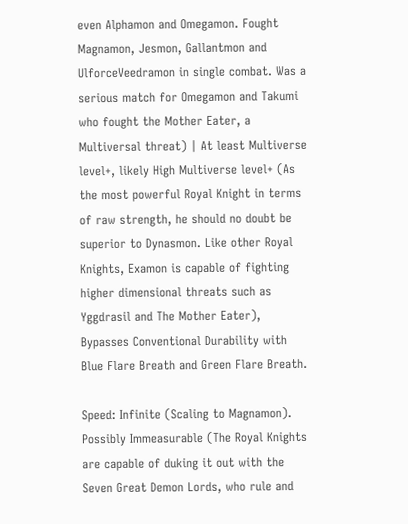even Alphamon and Omegamon. Fought Magnamon, Jesmon, Gallantmon and UlforceVeedramon in single combat. Was a serious match for Omegamon and Takumi who fought the Mother Eater, a Multiversal threat) | At least Multiverse level+, likely High Multiverse level+ (As the most powerful Royal Knight in terms of raw strength, he should no doubt be superior to Dynasmon. Like other Royal Knights, Examon is capable of fighting higher dimensional threats such as Yggdrasil and The Mother Eater), Bypasses Conventional Durability with Blue Flare Breath and Green Flare Breath.

Speed: Infinite (Scaling to Magnamon). Possibly Immeasurable (The Royal Knights are capable of duking it out with the Seven Great Demon Lords, who rule and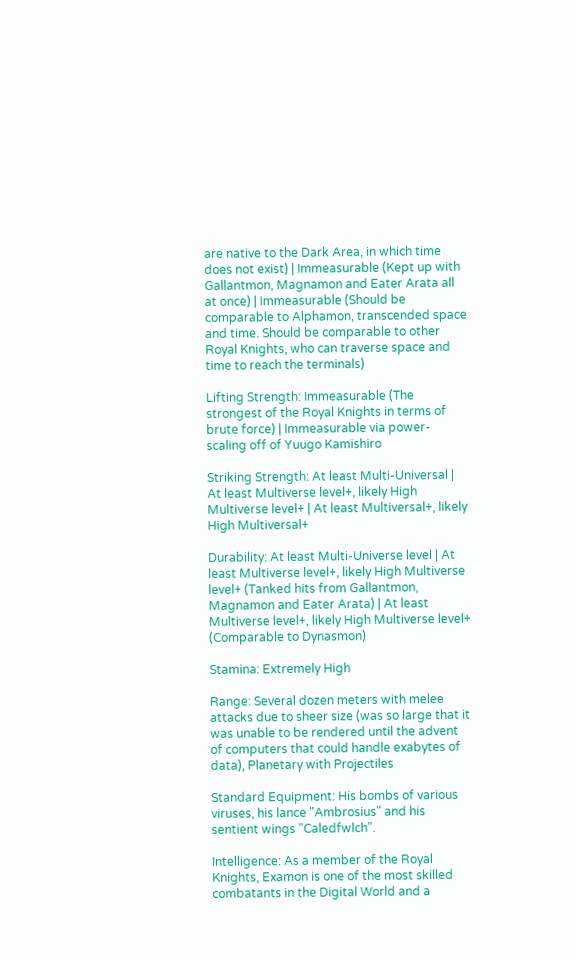are native to the Dark Area, in which time does not exist) | Immeasurable (Kept up with Gallantmon, Magnamon and Eater Arata all at once) | Immeasurable (Should be comparable to Alphamon, transcended space and time. Should be comparable to other Royal Knights, who can traverse space and time to reach the terminals)

Lifting Strength: Immeasurable (The strongest of the Royal Knights in terms of brute force) | Immeasurable via power-scaling off of Yuugo Kamishiro

Striking Strength: At least Multi-Universal | At least Multiverse level+, likely High Multiverse level+ | At least Multiversal+, likely High Multiversal+

Durability: At least Multi-Universe level | At least Multiverse level+, likely High Multiverse level+ (Tanked hits from Gallantmon, Magnamon and Eater Arata) | At least Multiverse level+, likely High Multiverse level+ (Comparable to Dynasmon)

Stamina: Extremely High

Range: Several dozen meters with melee attacks due to sheer size (was so large that it was unable to be rendered until the advent of computers that could handle exabytes of data), Planetary with Projectiles

Standard Equipment: His bombs of various viruses, his lance "Ambrosius" and his sentient wings "Caledfwlch".

Intelligence: As a member of the Royal Knights, Examon is one of the most skilled combatants in the Digital World and a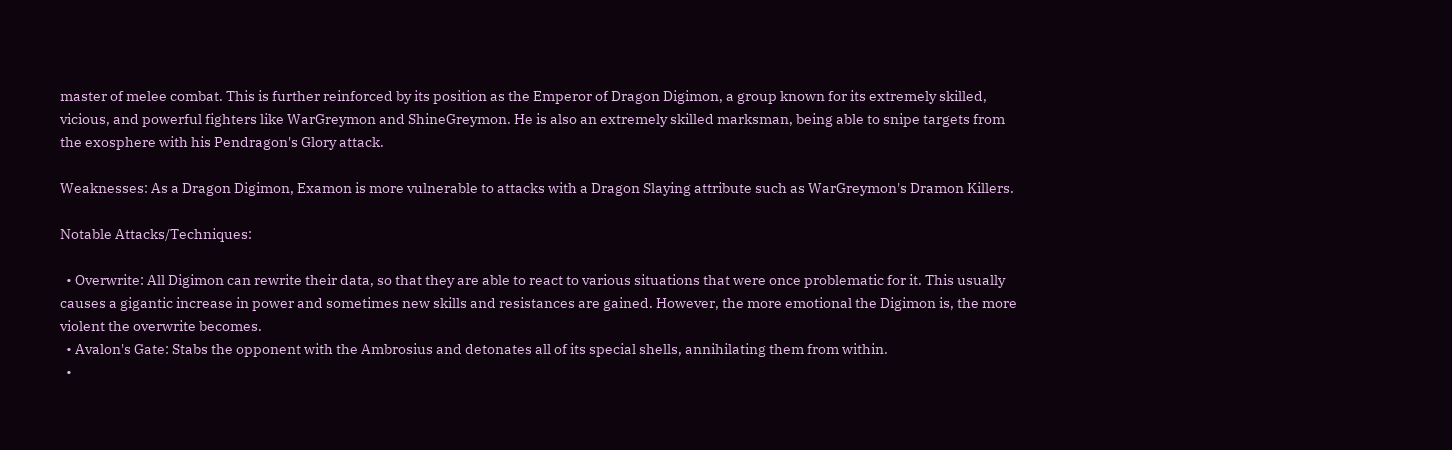master of melee combat. This is further reinforced by its position as the Emperor of Dragon Digimon, a group known for its extremely skilled, vicious, and powerful fighters like WarGreymon and ShineGreymon. He is also an extremely skilled marksman, being able to snipe targets from the exosphere with his Pendragon's Glory attack.

Weaknesses: As a Dragon Digimon, Examon is more vulnerable to attacks with a Dragon Slaying attribute such as WarGreymon's Dramon Killers.

Notable Attacks/Techniques:

  • Overwrite: All Digimon can rewrite their data, so that they are able to react to various situations that were once problematic for it. This usually causes a gigantic increase in power and sometimes new skills and resistances are gained. However, the more emotional the Digimon is, the more violent the overwrite becomes.
  • Avalon's Gate: Stabs the opponent with the Ambrosius and detonates all of its special shells, annihilating them from within.
  •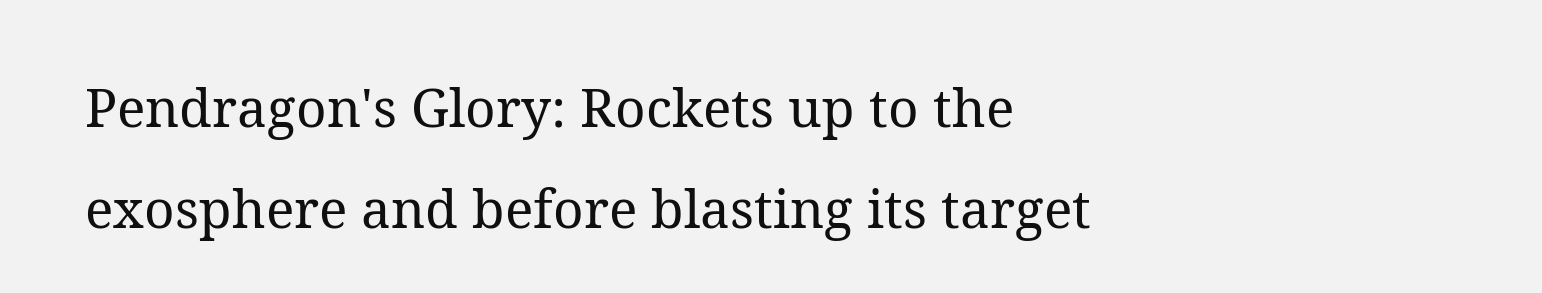Pendragon's Glory: Rockets up to the exosphere and before blasting its target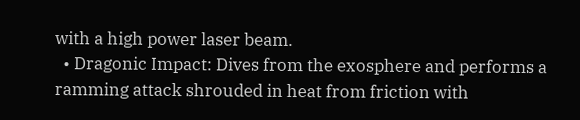with a high power laser beam.
  • Dragonic Impact: Dives from the exosphere and performs a ramming attack shrouded in heat from friction with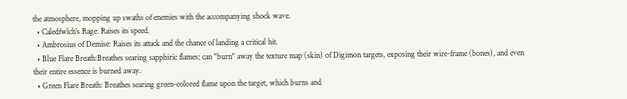the atmosphere, mopping up swaths of enemies with the accompanying shock wave.
  • Caledfwlch's Rage: Raises its speed.
  • Ambrosius of Demise: Raises its attack and the chance of landing a critical hit.
  • Blue Flare Breath:Breathes searing sapphiric flames; can "burn" away the texture map (skin) of Digimon targets, exposing their wire-frame (bones), and even their entire essence is burned away.
  • Green Flare Breath: Breathes searing green-colored flame upon the target, which burns and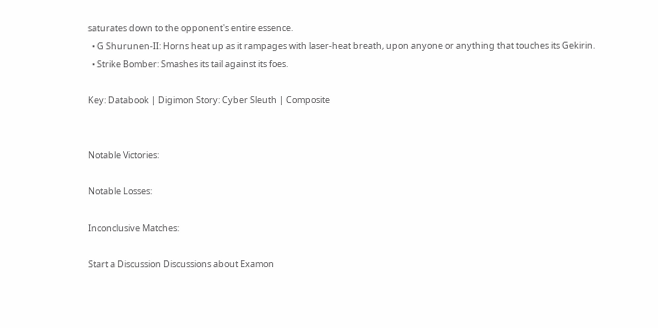saturates down to the opponent's entire essence.
  • G Shurunen-II: Horns heat up as it rampages with laser-heat breath, upon anyone or anything that touches its Gekirin.
  • Strike Bomber: Smashes its tail against its foes.

Key: Databook | Digimon Story: Cyber Sleuth | Composite


Notable Victories:

Notable Losses:

Inconclusive Matches:

Start a Discussion Discussions about Examon